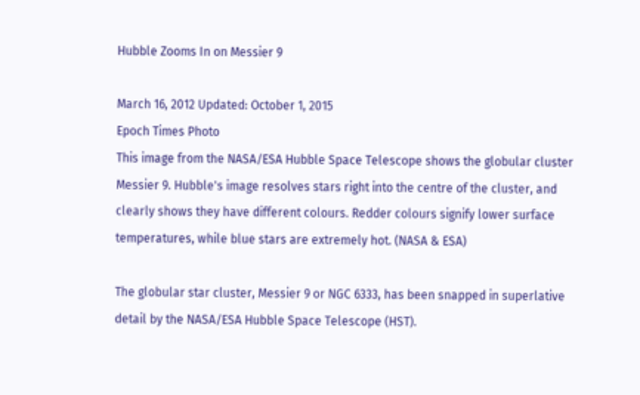Hubble Zooms In on Messier 9

March 16, 2012 Updated: October 1, 2015
Epoch Times Photo
This image from the NASA/ESA Hubble Space Telescope shows the globular cluster Messier 9. Hubble's image resolves stars right into the centre of the cluster, and clearly shows they have different colours. Redder colours signify lower surface temperatures, while blue stars are extremely hot. (NASA & ESA)

The globular star cluster, Messier 9 or NGC 6333, has been snapped in superlative detail by the NASA/ESA Hubble Space Telescope (HST).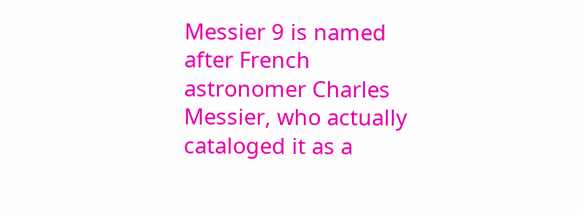Messier 9 is named after French astronomer Charles Messier, who actually cataloged it as a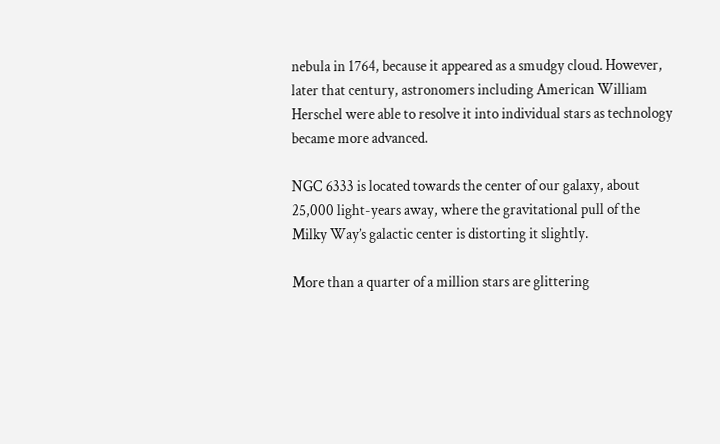nebula in 1764, because it appeared as a smudgy cloud. However, later that century, astronomers including American William Herschel were able to resolve it into individual stars as technology became more advanced.

NGC 6333 is located towards the center of our galaxy, about 25,000 light-years away, where the gravitational pull of the Milky Way’s galactic center is distorting it slightly.

More than a quarter of a million stars are glittering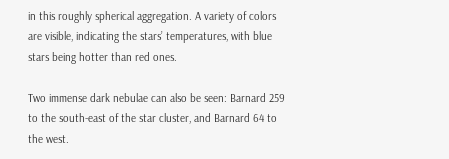in this roughly spherical aggregation. A variety of colors are visible, indicating the stars’ temperatures, with blue stars being hotter than red ones.

Two immense dark nebulae can also be seen: Barnard 259 to the south-east of the star cluster, and Barnard 64 to the west.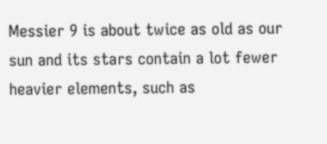Messier 9 is about twice as old as our sun and its stars contain a lot fewer heavier elements, such as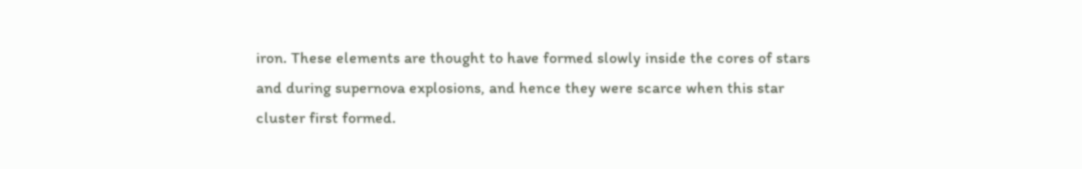iron. These elements are thought to have formed slowly inside the cores of stars and during supernova explosions, and hence they were scarce when this star cluster first formed.